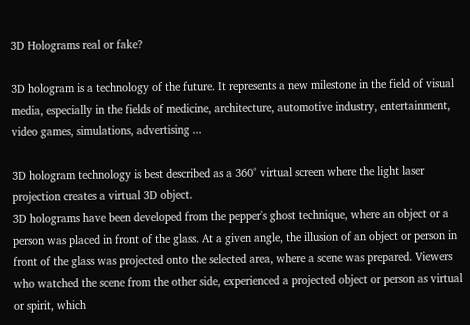3D Holograms real or fake?

3D hologram is a technology of the future. It represents a new milestone in the field of visual media, especially in the fields of medicine, architecture, automotive industry, entertainment, video games, simulations, advertising ...

3D hologram technology is best described as a 360° virtual screen where the light laser projection creates a virtual 3D object.
3D holograms have been developed from the pepper's ghost technique, where an object or a person was placed in front of the glass. At a given angle, the illusion of an object or person in front of the glass was projected onto the selected area, where a scene was prepared. Viewers who watched the scene from the other side, experienced a projected object or person as virtual or spirit, which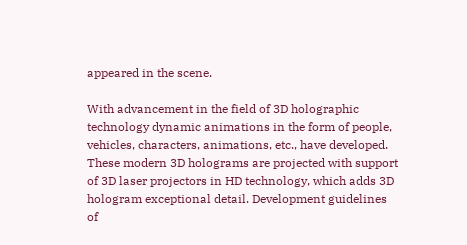appeared in the scene.

With advancement in the field of 3D holographic technology dynamic animations in the form of people, vehicles, characters, animations, etc., have developed. These modern 3D holograms are projected with support of 3D laser projectors in HD technology, which adds 3D hologram exceptional detail. Development guidelines of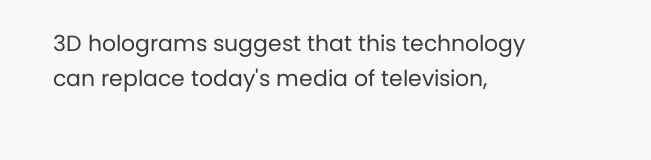3D holograms suggest that this technology can replace today's media of television,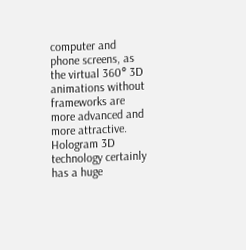computer and phone screens, as the virtual 360° 3D animations without frameworks are more advanced and more attractive. Hologram 3D technology certainly has a huge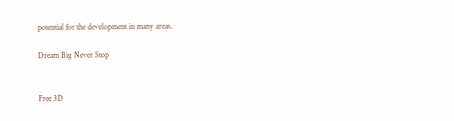potential for the development in many areas.

Dream Big Never Stop


Free 3D